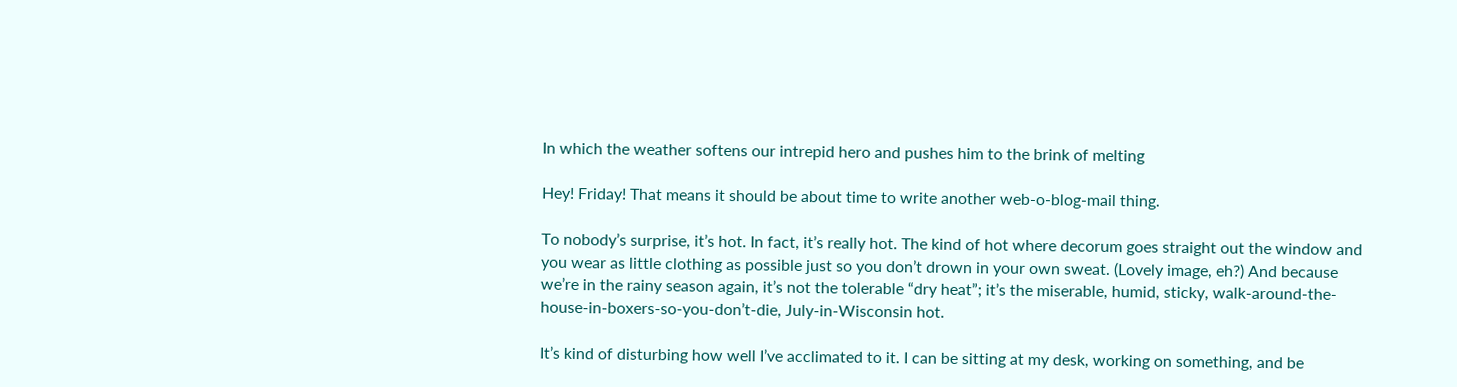In which the weather softens our intrepid hero and pushes him to the brink of melting

Hey! Friday! That means it should be about time to write another web-o-blog-mail thing.

To nobody’s surprise, it’s hot. In fact, it’s really hot. The kind of hot where decorum goes straight out the window and you wear as little clothing as possible just so you don’t drown in your own sweat. (Lovely image, eh?) And because we’re in the rainy season again, it’s not the tolerable “dry heat”; it’s the miserable, humid, sticky, walk-around-the-house-in-boxers-so-you-don’t-die, July-in-Wisconsin hot.

It’s kind of disturbing how well I’ve acclimated to it. I can be sitting at my desk, working on something, and be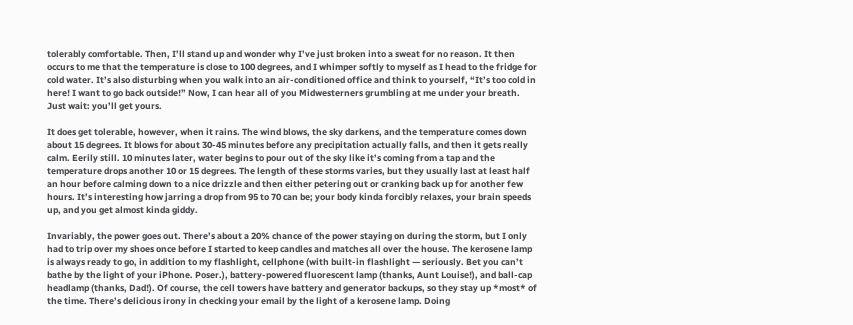tolerably comfortable. Then, I’ll stand up and wonder why I’ve just broken into a sweat for no reason. It then occurs to me that the temperature is close to 100 degrees, and I whimper softly to myself as I head to the fridge for cold water. It’s also disturbing when you walk into an air-conditioned office and think to yourself, “It’s too cold in here! I want to go back outside!” Now, I can hear all of you Midwesterners grumbling at me under your breath. Just wait: you’ll get yours.

It does get tolerable, however, when it rains. The wind blows, the sky darkens, and the temperature comes down about 15 degrees. It blows for about 30-45 minutes before any precipitation actually falls, and then it gets really calm. Eerily still. 10 minutes later, water begins to pour out of the sky like it’s coming from a tap and the temperature drops another 10 or 15 degrees. The length of these storms varies, but they usually last at least half an hour before calming down to a nice drizzle and then either petering out or cranking back up for another few hours. It’s interesting how jarring a drop from 95 to 70 can be; your body kinda forcibly relaxes, your brain speeds up, and you get almost kinda giddy.

Invariably, the power goes out. There’s about a 20% chance of the power staying on during the storm, but I only had to trip over my shoes once before I started to keep candles and matches all over the house. The kerosene lamp is always ready to go, in addition to my flashlight, cellphone (with built-in flashlight — seriously. Bet you can’t bathe by the light of your iPhone. Poser.), battery-powered fluorescent lamp (thanks, Aunt Louise!), and ball-cap headlamp (thanks, Dad!). Of course, the cell towers have battery and generator backups, so they stay up *most* of the time. There’s delicious irony in checking your email by the light of a kerosene lamp. Doing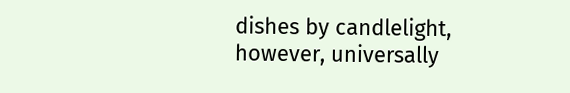dishes by candlelight, however, universally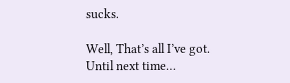sucks.

Well, That’s all I’ve got. Until next time…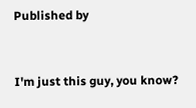Published by


I'm just this guy, you know?